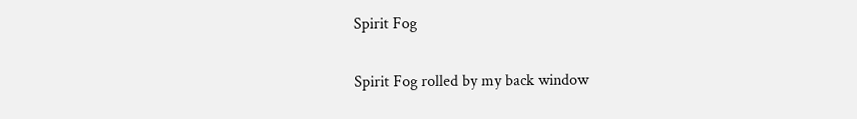Spirit Fog

Spirit Fog rolled by my back window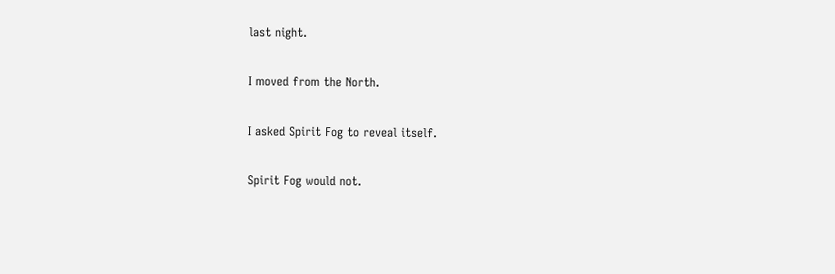last night.

I moved from the North.

I asked Spirit Fog to reveal itself.

Spirit Fog would not.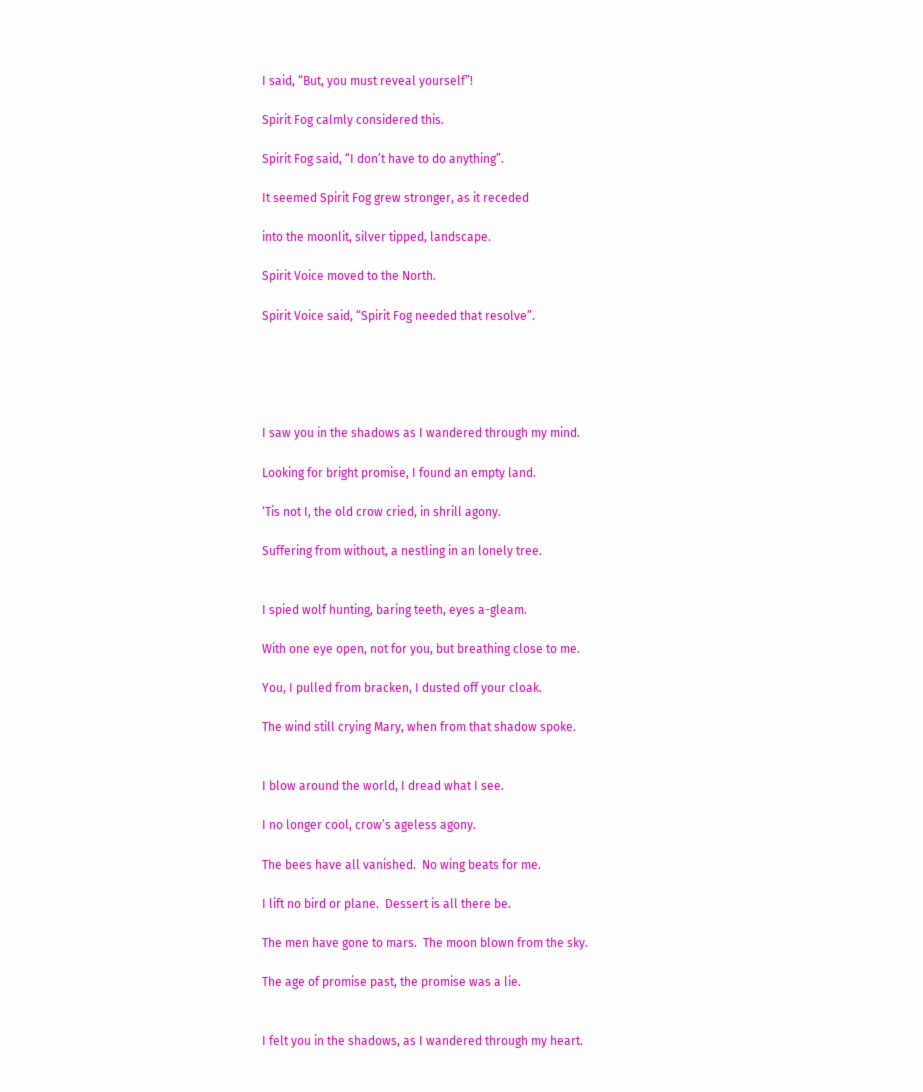I said, “But, you must reveal yourself”!

Spirit Fog calmly considered this.

Spirit Fog said, “I don’t have to do anything”.

It seemed Spirit Fog grew stronger, as it receded

into the moonlit, silver tipped, landscape.

Spirit Voice moved to the North.

Spirit Voice said, “Spirit Fog needed that resolve”.





I saw you in the shadows as I wandered through my mind.

Looking for bright promise, I found an empty land.

‘Tis not I, the old crow cried, in shrill agony.

Suffering from without, a nestling in an lonely tree.


I spied wolf hunting, baring teeth, eyes a-gleam.

With one eye open, not for you, but breathing close to me.

You, I pulled from bracken, I dusted off your cloak.

The wind still crying Mary, when from that shadow spoke.


I blow around the world, I dread what I see.

I no longer cool, crow’s ageless agony.

The bees have all vanished.  No wing beats for me.

I lift no bird or plane.  Dessert is all there be.

The men have gone to mars.  The moon blown from the sky.

The age of promise past, the promise was a lie.


I felt you in the shadows, as I wandered through my heart.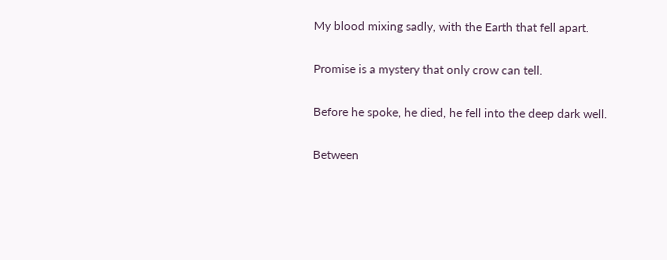My blood mixing sadly, with the Earth that fell apart.

Promise is a mystery that only crow can tell.

Before he spoke, he died, he fell into the deep dark well.

Between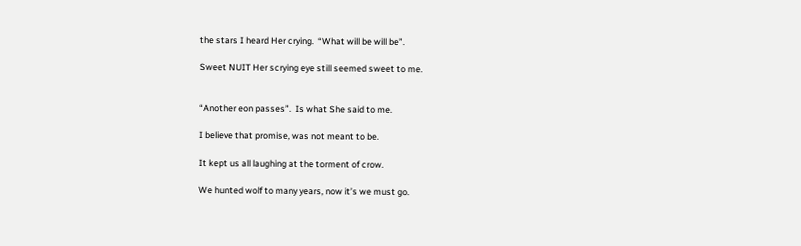the stars I heard Her crying.  “What will be will be”.

Sweet NUIT Her scrying eye still seemed sweet to me.


“Another eon passes”.  Is what She said to me.

I believe that promise, was not meant to be.

It kept us all laughing at the torment of crow.

We hunted wolf to many years, now it’s we must go.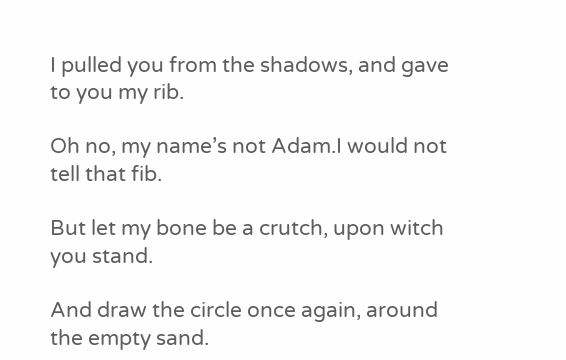I pulled you from the shadows, and gave to you my rib.

Oh no, my name’s not Adam.I would not tell that fib.

But let my bone be a crutch, upon witch you stand.

And draw the circle once again, around the empty sand.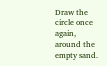Draw the circle once again, around the empty sand.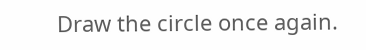Draw the circle once again.